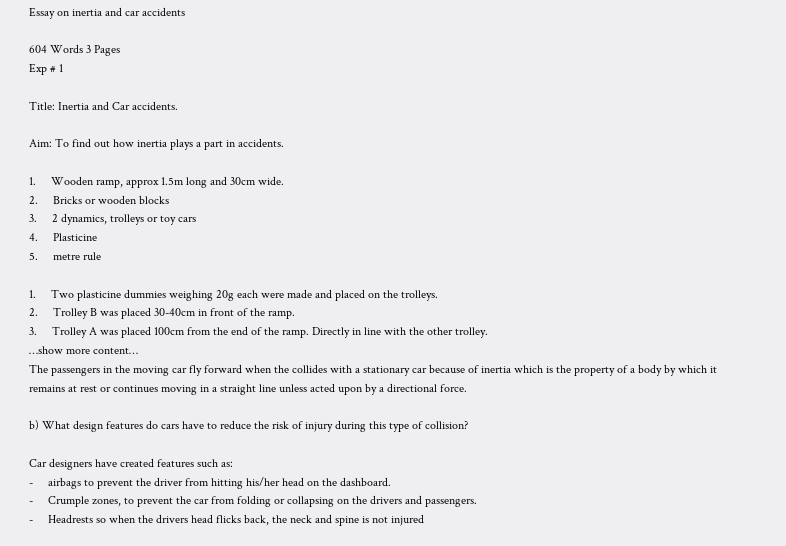Essay on inertia and car accidents

604 Words 3 Pages
Exp # 1

Title: Inertia and Car accidents.

Aim: To find out how inertia plays a part in accidents.

1.     Wooden ramp, approx 1.5m long and 30cm wide.
2.     Bricks or wooden blocks
3.     2 dynamics, trolleys or toy cars
4.     Plasticine
5.     metre rule

1.     Two plasticine dummies weighing 20g each were made and placed on the trolleys.
2.     Trolley B was placed 30-40cm in front of the ramp.
3.     Trolley A was placed 100cm from the end of the ramp. Directly in line with the other trolley.
…show more content…
The passengers in the moving car fly forward when the collides with a stationary car because of inertia which is the property of a body by which it remains at rest or continues moving in a straight line unless acted upon by a directional force.

b) What design features do cars have to reduce the risk of injury during this type of collision?

Car designers have created features such as:
-     airbags to prevent the driver from hitting his/her head on the dashboard.
-     Crumple zones, to prevent the car from folding or collapsing on the drivers and passengers.
-     Headrests so when the drivers head flicks back, the neck and spine is not injured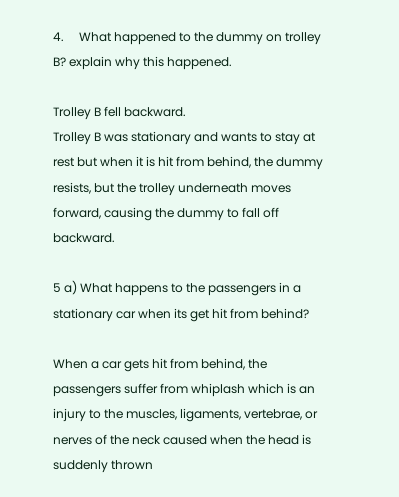4.     What happened to the dummy on trolley B? explain why this happened.

Trolley B fell backward.
Trolley B was stationary and wants to stay at rest but when it is hit from behind, the dummy resists, but the trolley underneath moves forward, causing the dummy to fall off backward.

5 a) What happens to the passengers in a stationary car when its get hit from behind?

When a car gets hit from behind, the passengers suffer from whiplash which is an injury to the muscles, ligaments, vertebrae, or nerves of the neck caused when the head is suddenly thrown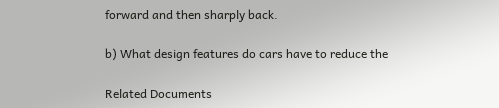forward and then sharply back.

b) What design features do cars have to reduce the

Related Documents